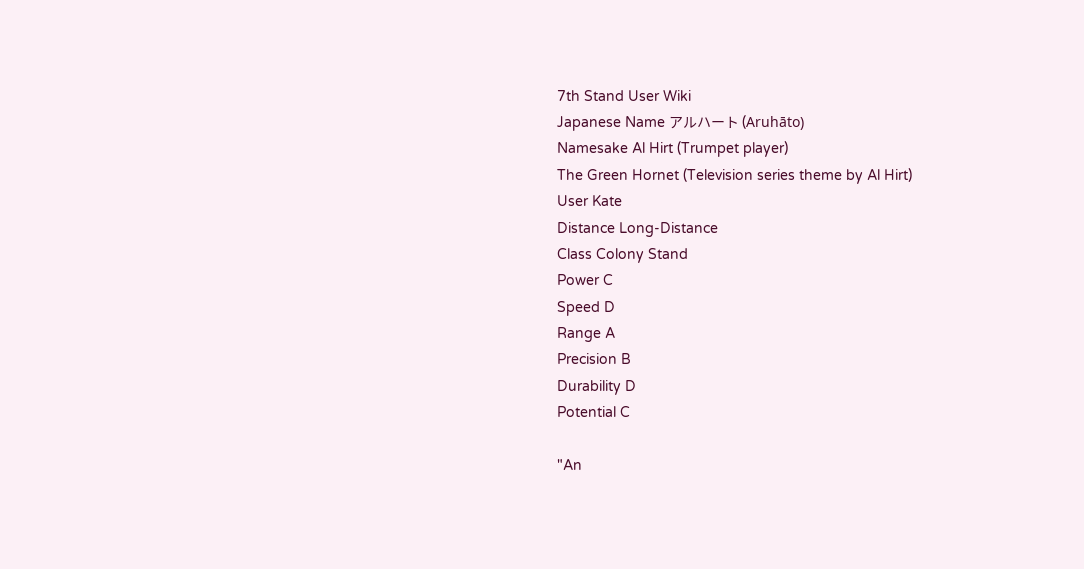7th Stand User Wiki
Japanese Name アルハート (Aruhāto)
Namesake Al Hirt (Trumpet player)
The Green Hornet (Television series theme by Al Hirt)
User Kate
Distance Long-Distance
Class Colony Stand
Power C
Speed D
Range A
Precision B
Durability D
Potential C

"An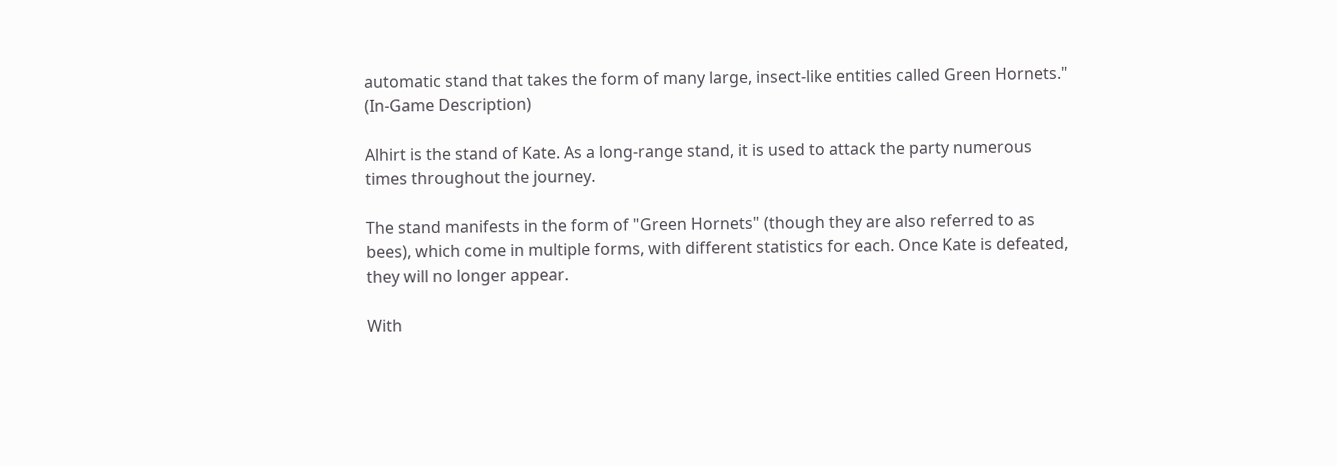automatic stand that takes the form of many large, insect-like entities called Green Hornets." (In-Game Description)

Alhirt is the stand of Kate. As a long-range stand, it is used to attack the party numerous times throughout the journey.

The stand manifests in the form of "Green Hornets" (though they are also referred to as bees), which come in multiple forms, with different statistics for each. Once Kate is defeated, they will no longer appear.

With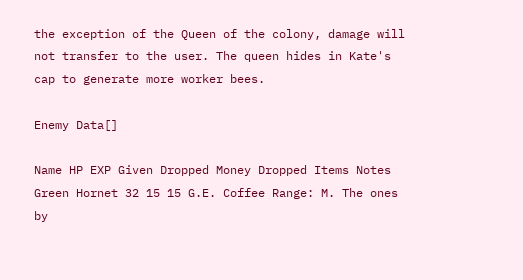the exception of the Queen of the colony, damage will not transfer to the user. The queen hides in Kate's cap to generate more worker bees.

Enemy Data[]

Name HP EXP Given Dropped Money Dropped Items Notes
Green Hornet 32 15 15 G.E. Coffee Range: M. The ones by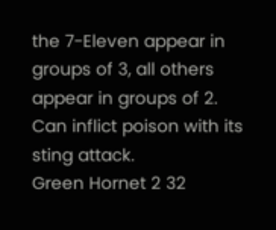the 7-Eleven appear in groups of 3, all others appear in groups of 2. Can inflict poison with its sting attack.
Green Hornet 2 32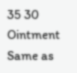35 30 Ointment Same as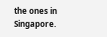the ones in Singapore.